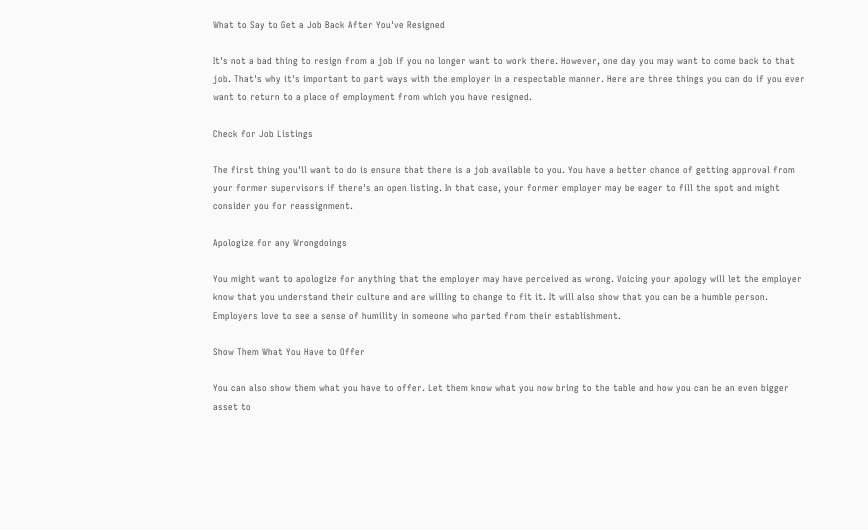What to Say to Get a Job Back After You've Resigned

It's not a bad thing to resign from a job if you no longer want to work there. However, one day you may want to come back to that job. That's why it's important to part ways with the employer in a respectable manner. Here are three things you can do if you ever want to return to a place of employment from which you have resigned.

Check for Job Listings

The first thing you'll want to do is ensure that there is a job available to you. You have a better chance of getting approval from your former supervisors if there's an open listing. In that case, your former employer may be eager to fill the spot and might consider you for reassignment.

Apologize for any Wrongdoings

You might want to apologize for anything that the employer may have perceived as wrong. Voicing your apology will let the employer know that you understand their culture and are willing to change to fit it. It will also show that you can be a humble person. Employers love to see a sense of humility in someone who parted from their establishment.

Show Them What You Have to Offer

You can also show them what you have to offer. Let them know what you now bring to the table and how you can be an even bigger asset to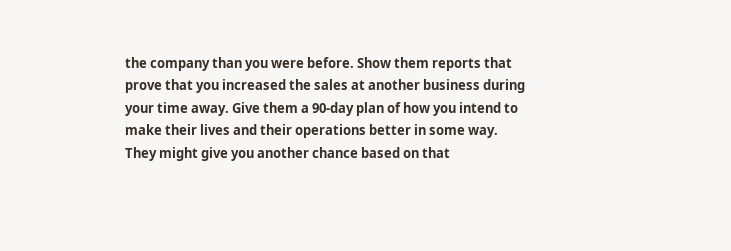the company than you were before. Show them reports that prove that you increased the sales at another business during your time away. Give them a 90-day plan of how you intend to make their lives and their operations better in some way. They might give you another chance based on that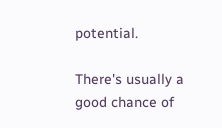potential.

There's usually a good chance of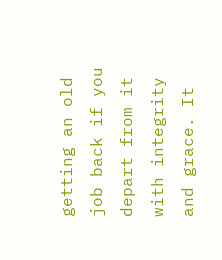getting an old job back if you depart from it with integrity and grace. It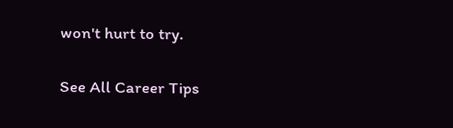won't hurt to try.

See All Career Tips